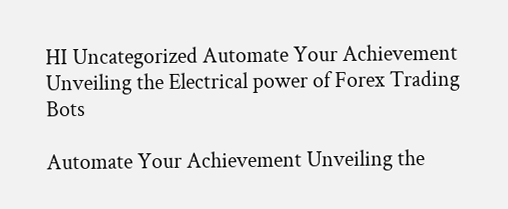HI Uncategorized Automate Your Achievement Unveiling the Electrical power of Forex Trading Bots

Automate Your Achievement Unveiling the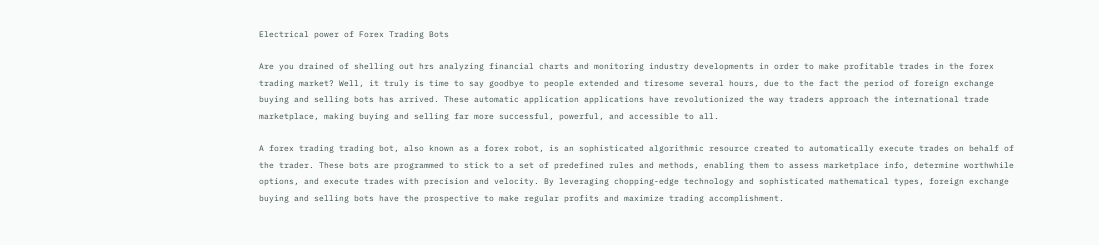Electrical power of Forex Trading Bots

Are you drained of shelling out hrs analyzing financial charts and monitoring industry developments in order to make profitable trades in the forex trading market? Well, it truly is time to say goodbye to people extended and tiresome several hours, due to the fact the period of foreign exchange buying and selling bots has arrived. These automatic application applications have revolutionized the way traders approach the international trade marketplace, making buying and selling far more successful, powerful, and accessible to all.

A forex trading trading bot, also known as a forex robot, is an sophisticated algorithmic resource created to automatically execute trades on behalf of the trader. These bots are programmed to stick to a set of predefined rules and methods, enabling them to assess marketplace info, determine worthwhile options, and execute trades with precision and velocity. By leveraging chopping-edge technology and sophisticated mathematical types, foreign exchange buying and selling bots have the prospective to make regular profits and maximize trading accomplishment.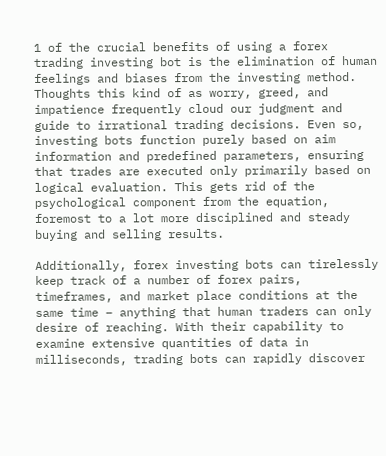1 of the crucial benefits of using a forex trading investing bot is the elimination of human feelings and biases from the investing method. Thoughts this kind of as worry, greed, and impatience frequently cloud our judgment and guide to irrational trading decisions. Even so, investing bots function purely based on aim information and predefined parameters, ensuring that trades are executed only primarily based on logical evaluation. This gets rid of the psychological component from the equation, foremost to a lot more disciplined and steady buying and selling results.

Additionally, forex investing bots can tirelessly keep track of a number of forex pairs, timeframes, and market place conditions at the same time – anything that human traders can only desire of reaching. With their capability to examine extensive quantities of data in milliseconds, trading bots can rapidly discover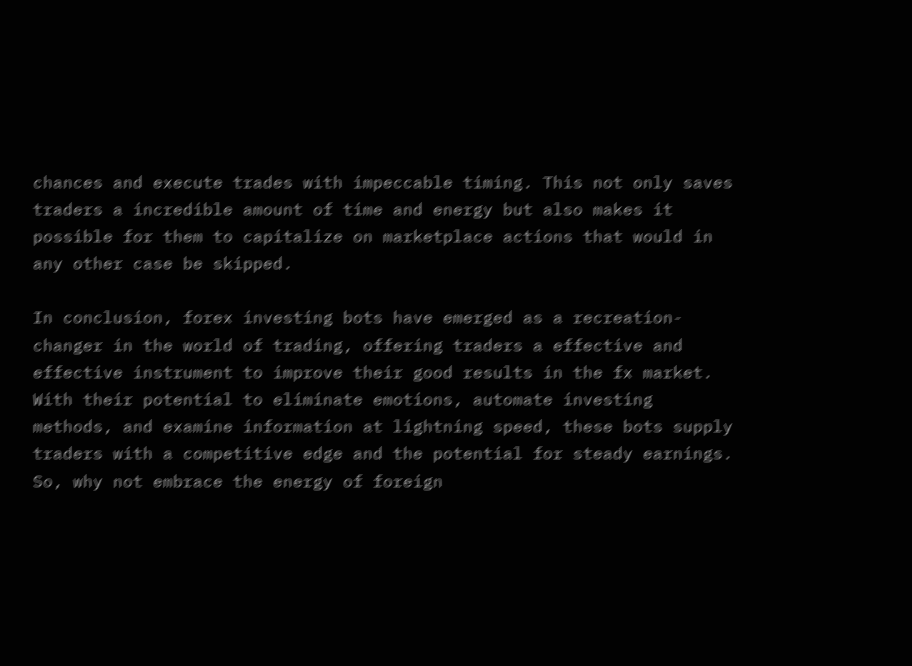chances and execute trades with impeccable timing. This not only saves traders a incredible amount of time and energy but also makes it possible for them to capitalize on marketplace actions that would in any other case be skipped.

In conclusion, forex investing bots have emerged as a recreation-changer in the world of trading, offering traders a effective and effective instrument to improve their good results in the fx market. With their potential to eliminate emotions, automate investing methods, and examine information at lightning speed, these bots supply traders with a competitive edge and the potential for steady earnings. So, why not embrace the energy of foreign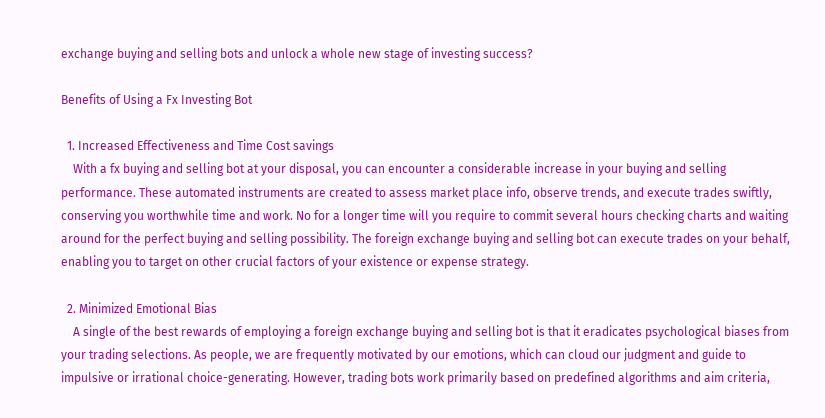exchange buying and selling bots and unlock a whole new stage of investing success?

Benefits of Using a Fx Investing Bot

  1. Increased Effectiveness and Time Cost savings
    With a fx buying and selling bot at your disposal, you can encounter a considerable increase in your buying and selling performance. These automated instruments are created to assess market place info, observe trends, and execute trades swiftly, conserving you worthwhile time and work. No for a longer time will you require to commit several hours checking charts and waiting around for the perfect buying and selling possibility. The foreign exchange buying and selling bot can execute trades on your behalf, enabling you to target on other crucial factors of your existence or expense strategy.

  2. Minimized Emotional Bias
    A single of the best rewards of employing a foreign exchange buying and selling bot is that it eradicates psychological biases from your trading selections. As people, we are frequently motivated by our emotions, which can cloud our judgment and guide to impulsive or irrational choice-generating. However, trading bots work primarily based on predefined algorithms and aim criteria,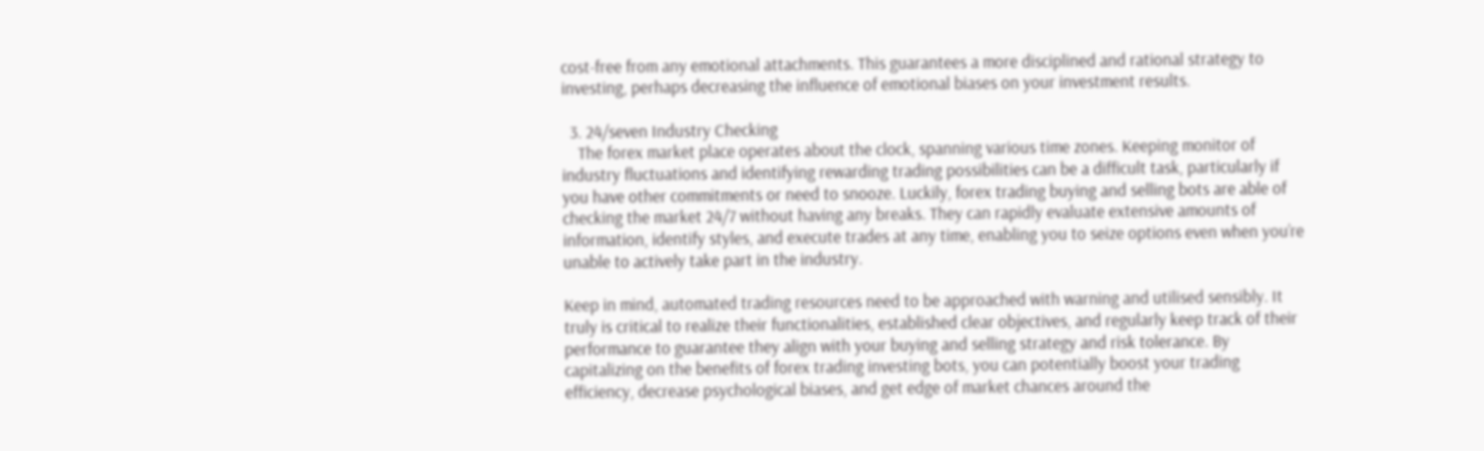cost-free from any emotional attachments. This guarantees a more disciplined and rational strategy to investing, perhaps decreasing the influence of emotional biases on your investment results.

  3. 24/seven Industry Checking
    The forex market place operates about the clock, spanning various time zones. Keeping monitor of industry fluctuations and identifying rewarding trading possibilities can be a difficult task, particularly if you have other commitments or need to snooze. Luckily, forex trading buying and selling bots are able of checking the market 24/7 without having any breaks. They can rapidly evaluate extensive amounts of information, identify styles, and execute trades at any time, enabling you to seize options even when you’re unable to actively take part in the industry.

Keep in mind, automated trading resources need to be approached with warning and utilised sensibly. It truly is critical to realize their functionalities, established clear objectives, and regularly keep track of their performance to guarantee they align with your buying and selling strategy and risk tolerance. By capitalizing on the benefits of forex trading investing bots, you can potentially boost your trading efficiency, decrease psychological biases, and get edge of market chances around the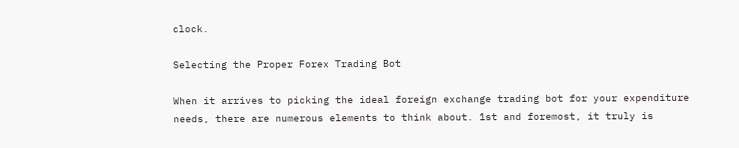clock.

Selecting the Proper Forex Trading Bot

When it arrives to picking the ideal foreign exchange trading bot for your expenditure needs, there are numerous elements to think about. 1st and foremost, it truly is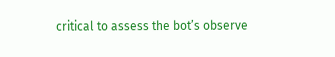critical to assess the bot’s observe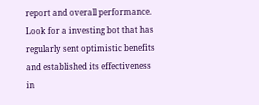report and overall performance. Look for a investing bot that has regularly sent optimistic benefits and established its effectiveness in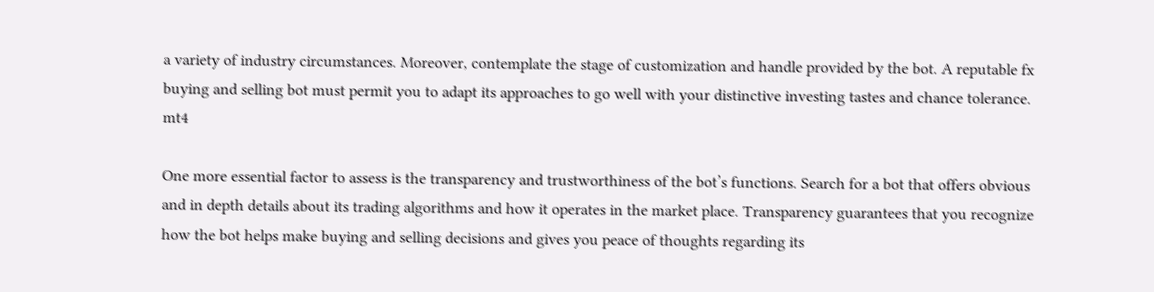a variety of industry circumstances. Moreover, contemplate the stage of customization and handle provided by the bot. A reputable fx buying and selling bot must permit you to adapt its approaches to go well with your distinctive investing tastes and chance tolerance. mt4

One more essential factor to assess is the transparency and trustworthiness of the bot’s functions. Search for a bot that offers obvious and in depth details about its trading algorithms and how it operates in the market place. Transparency guarantees that you recognize how the bot helps make buying and selling decisions and gives you peace of thoughts regarding its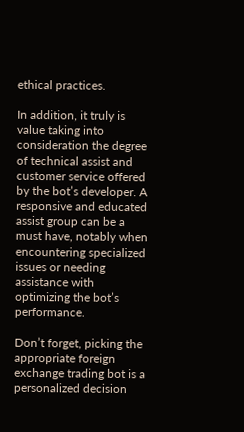ethical practices.

In addition, it truly is value taking into consideration the degree of technical assist and customer service offered by the bot’s developer. A responsive and educated assist group can be a must have, notably when encountering specialized issues or needing assistance with optimizing the bot’s performance.

Don’t forget, picking the appropriate foreign exchange trading bot is a personalized decision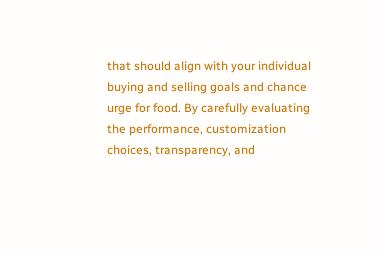that should align with your individual buying and selling goals and chance urge for food. By carefully evaluating the performance, customization choices, transparency, and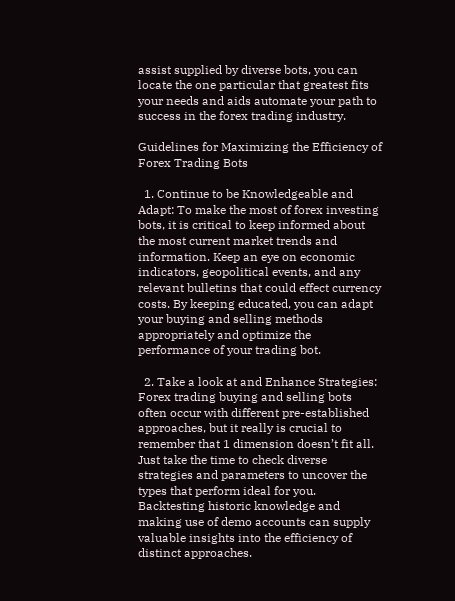assist supplied by diverse bots, you can locate the one particular that greatest fits your needs and aids automate your path to success in the forex trading industry.

Guidelines for Maximizing the Efficiency of Forex Trading Bots

  1. Continue to be Knowledgeable and Adapt: To make the most of forex investing bots, it is critical to keep informed about the most current market trends and information. Keep an eye on economic indicators, geopolitical events, and any relevant bulletins that could effect currency costs. By keeping educated, you can adapt your buying and selling methods appropriately and optimize the performance of your trading bot.

  2. Take a look at and Enhance Strategies: Forex trading buying and selling bots often occur with different pre-established approaches, but it really is crucial to remember that 1 dimension doesn’t fit all. Just take the time to check diverse strategies and parameters to uncover the types that perform ideal for you. Backtesting historic knowledge and making use of demo accounts can supply valuable insights into the efficiency of distinct approaches.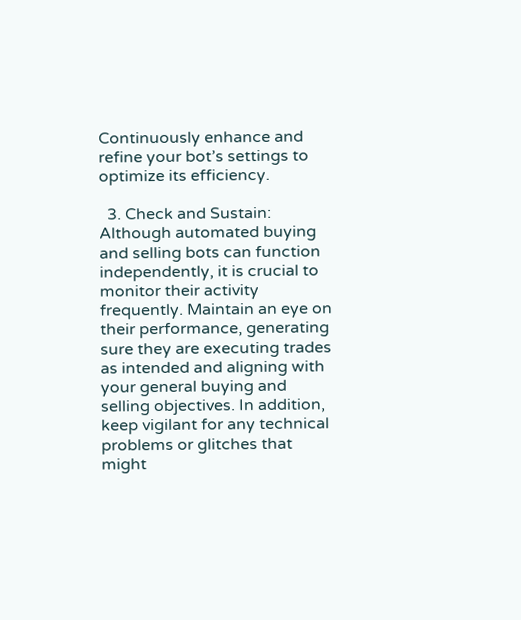Continuously enhance and refine your bot’s settings to optimize its efficiency.

  3. Check and Sustain: Although automated buying and selling bots can function independently, it is crucial to monitor their activity frequently. Maintain an eye on their performance, generating sure they are executing trades as intended and aligning with your general buying and selling objectives. In addition, keep vigilant for any technical problems or glitches that might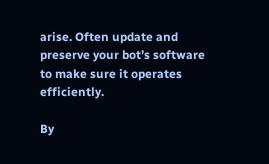arise. Often update and preserve your bot’s software to make sure it operates efficiently.

By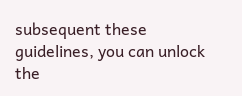subsequent these guidelines, you can unlock the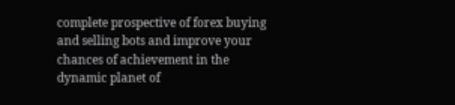complete prospective of forex buying and selling bots and improve your chances of achievement in the dynamic planet of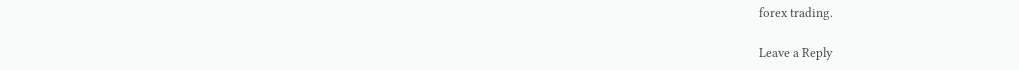forex trading.

Leave a Reply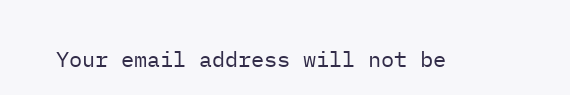Your email address will not be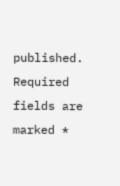published. Required fields are marked *